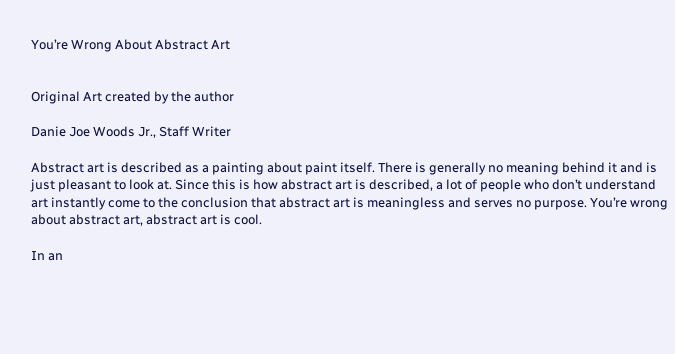You’re Wrong About Abstract Art


Original Art created by the author

Danie Joe Woods Jr., Staff Writer

Abstract art is described as a painting about paint itself. There is generally no meaning behind it and is just pleasant to look at. Since this is how abstract art is described, a lot of people who don’t understand art instantly come to the conclusion that abstract art is meaningless and serves no purpose. You’re wrong about abstract art, abstract art is cool.

In an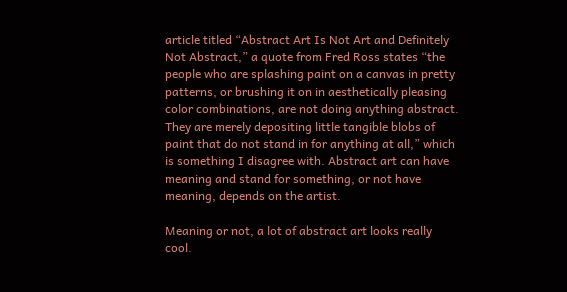article titled “Abstract Art Is Not Art and Definitely Not Abstract,” a quote from Fred Ross states “the people who are splashing paint on a canvas in pretty patterns, or brushing it on in aesthetically pleasing color combinations, are not doing anything abstract. They are merely depositing little tangible blobs of paint that do not stand in for anything at all,” which is something I disagree with. Abstract art can have meaning and stand for something, or not have meaning, depends on the artist.

Meaning or not, a lot of abstract art looks really cool.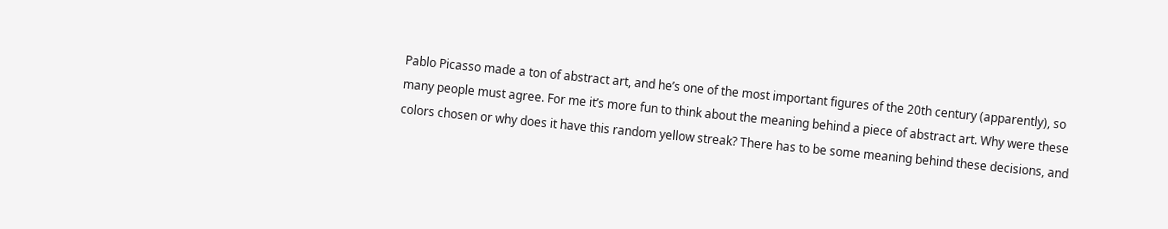Pablo Picasso made a ton of abstract art, and he’s one of the most important figures of the 20th century (apparently), so many people must agree. For me it’s more fun to think about the meaning behind a piece of abstract art. Why were these colors chosen or why does it have this random yellow streak? There has to be some meaning behind these decisions, and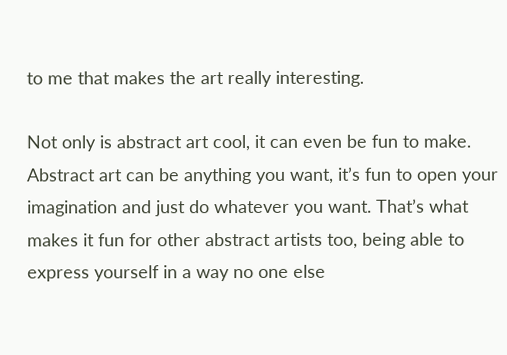to me that makes the art really interesting.

Not only is abstract art cool, it can even be fun to make. Abstract art can be anything you want, it’s fun to open your imagination and just do whatever you want. That’s what makes it fun for other abstract artists too, being able to express yourself in a way no one else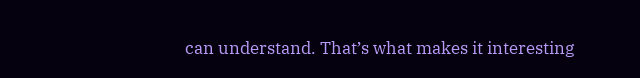can understand. That’s what makes it interesting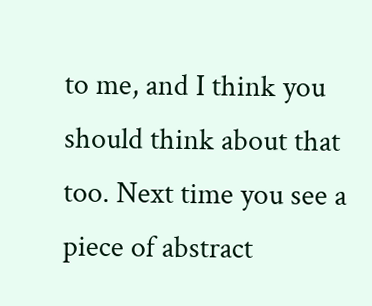to me, and I think you should think about that too. Next time you see a piece of abstract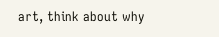art, think about why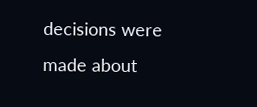decisions were made about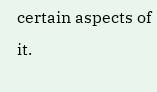certain aspects of it.